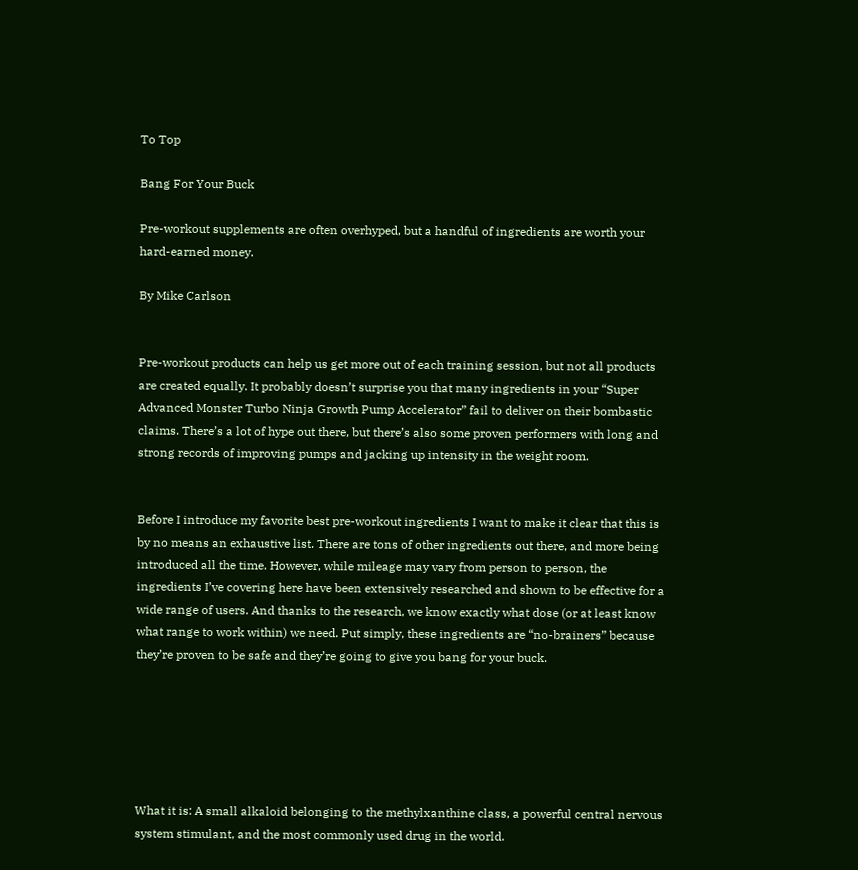To Top

Bang For Your Buck

Pre-workout supplements are often overhyped, but a handful of ingredients are worth your hard-earned money.

By Mike Carlson


Pre-workout products can help us get more out of each training session, but not all products are created equally. It probably doesn’t surprise you that many ingredients in your “Super Advanced Monster Turbo Ninja Growth Pump Accelerator” fail to deliver on their bombastic claims. There’s a lot of hype out there, but there’s also some proven performers with long and strong records of improving pumps and jacking up intensity in the weight room.


Before I introduce my favorite best pre-workout ingredients I want to make it clear that this is by no means an exhaustive list. There are tons of other ingredients out there, and more being introduced all the time. However, while mileage may vary from person to person, the ingredients I’ve covering here have been extensively researched and shown to be effective for a wide range of users. And thanks to the research, we know exactly what dose (or at least know what range to work within) we need. Put simply, these ingredients are “no-brainers” because they’re proven to be safe and they’re going to give you bang for your buck.






What it is: A small alkaloid belonging to the methylxanthine class, a powerful central nervous system stimulant, and the most commonly used drug in the world.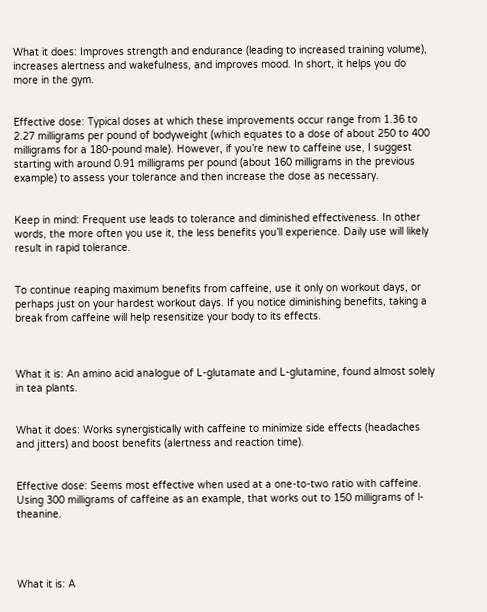What it does: Improves strength and endurance (leading to increased training volume), increases alertness and wakefulness, and improves mood. In short, it helps you do more in the gym.


Effective dose: Typical doses at which these improvements occur range from 1.36 to 2.27 milligrams per pound of bodyweight (which equates to a dose of about 250 to 400 milligrams for a 180-pound male). However, if you’re new to caffeine use, I suggest starting with around 0.91 milligrams per pound (about 160 milligrams in the previous example) to assess your tolerance and then increase the dose as necessary.


Keep in mind: Frequent use leads to tolerance and diminished effectiveness. In other words, the more often you use it, the less benefits you’ll experience. Daily use will likely result in rapid tolerance.


To continue reaping maximum benefits from caffeine, use it only on workout days, or perhaps just on your hardest workout days. If you notice diminishing benefits, taking a break from caffeine will help resensitize your body to its effects.



What it is: An amino acid analogue of L-glutamate and L-glutamine, found almost solely in tea plants.


What it does: Works synergistically with caffeine to minimize side effects (headaches and jitters) and boost benefits (alertness and reaction time).


Effective dose: Seems most effective when used at a one-to-two ratio with caffeine. Using 300 milligrams of caffeine as an example, that works out to 150 milligrams of l-theanine.




What it is: A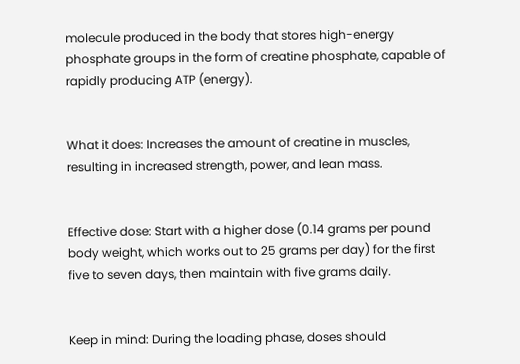molecule produced in the body that stores high-energy phosphate groups in the form of creatine phosphate, capable of rapidly producing ATP (energy).


What it does: Increases the amount of creatine in muscles, resulting in increased strength, power, and lean mass.


Effective dose: Start with a higher dose (0.14 grams per pound body weight, which works out to 25 grams per day) for the first five to seven days, then maintain with five grams daily.


Keep in mind: During the loading phase, doses should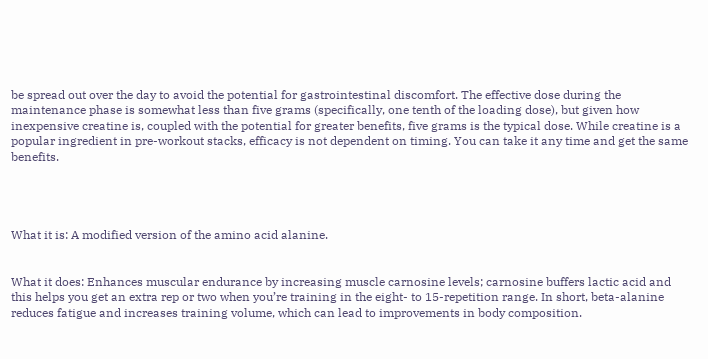be spread out over the day to avoid the potential for gastrointestinal discomfort. The effective dose during the maintenance phase is somewhat less than five grams (specifically, one tenth of the loading dose), but given how inexpensive creatine is, coupled with the potential for greater benefits, five grams is the typical dose. While creatine is a popular ingredient in pre-workout stacks, efficacy is not dependent on timing. You can take it any time and get the same benefits.




What it is: A modified version of the amino acid alanine.


What it does: Enhances muscular endurance by increasing muscle carnosine levels; carnosine buffers lactic acid and this helps you get an extra rep or two when you’re training in the eight- to 15-repetition range. In short, beta-alanine reduces fatigue and increases training volume, which can lead to improvements in body composition.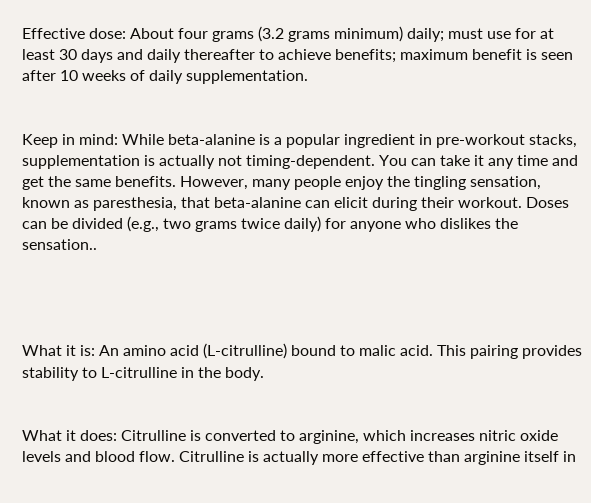Effective dose: About four grams (3.2 grams minimum) daily; must use for at least 30 days and daily thereafter to achieve benefits; maximum benefit is seen after 10 weeks of daily supplementation.


Keep in mind: While beta-alanine is a popular ingredient in pre-workout stacks, supplementation is actually not timing-dependent. You can take it any time and get the same benefits. However, many people enjoy the tingling sensation, known as paresthesia, that beta-alanine can elicit during their workout. Doses can be divided (e.g., two grams twice daily) for anyone who dislikes the sensation..




What it is: An amino acid (L-citrulline) bound to malic acid. This pairing provides stability to L-citrulline in the body.


What it does: Citrulline is converted to arginine, which increases nitric oxide levels and blood flow. Citrulline is actually more effective than arginine itself in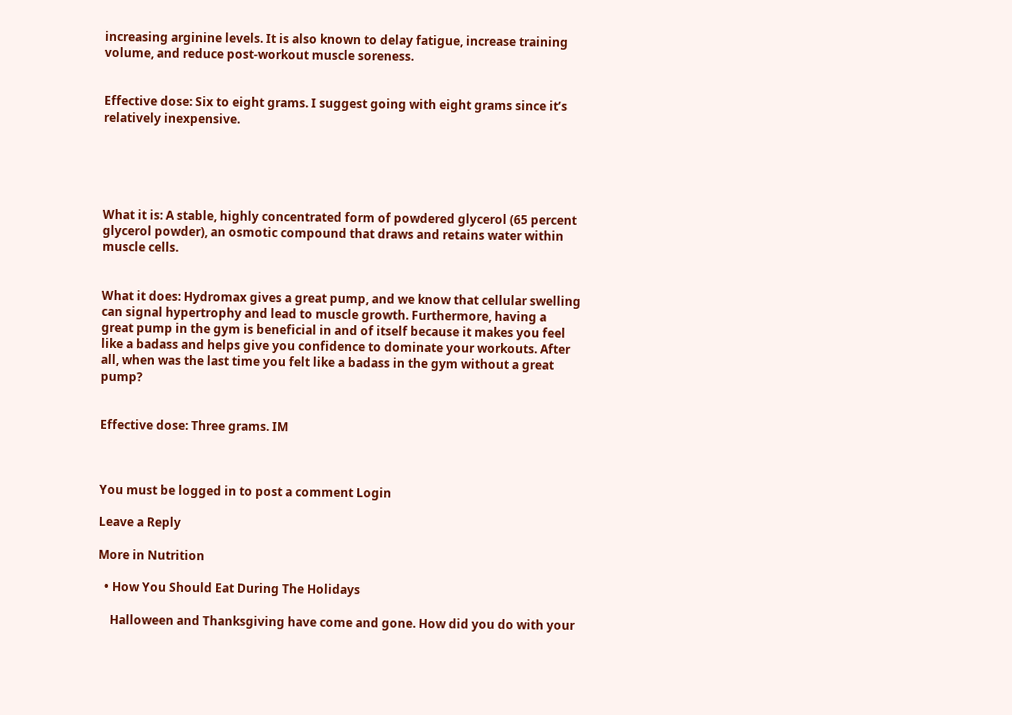increasing arginine levels. It is also known to delay fatigue, increase training volume, and reduce post-workout muscle soreness.


Effective dose: Six to eight grams. I suggest going with eight grams since it’s relatively inexpensive.





What it is: A stable, highly concentrated form of powdered glycerol (65 percent glycerol powder), an osmotic compound that draws and retains water within muscle cells.


What it does: Hydromax gives a great pump, and we know that cellular swelling can signal hypertrophy and lead to muscle growth. Furthermore, having a great pump in the gym is beneficial in and of itself because it makes you feel like a badass and helps give you confidence to dominate your workouts. After all, when was the last time you felt like a badass in the gym without a great pump?


Effective dose: Three grams. IM



You must be logged in to post a comment Login

Leave a Reply

More in Nutrition

  • How You Should Eat During The Holidays

    Halloween and Thanksgiving have come and gone. How did you do with your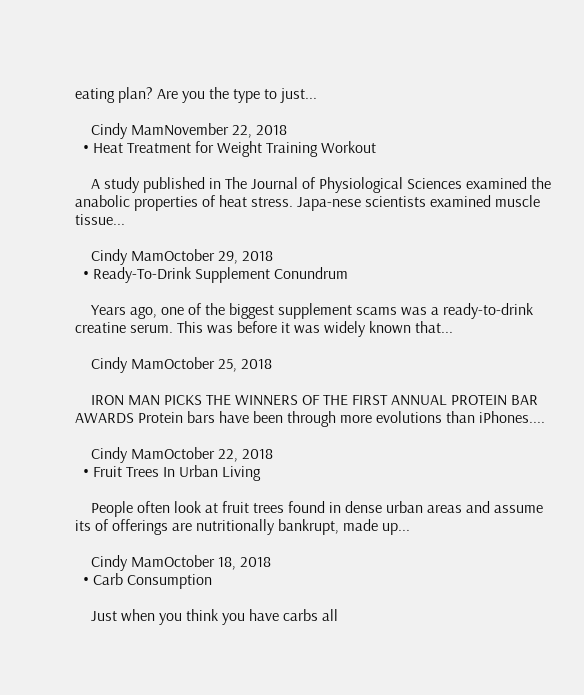eating plan? Are you the type to just...

    Cindy MamNovember 22, 2018
  • Heat Treatment for Weight Training Workout

    A study published in The Journal of Physiological Sciences examined the anabolic properties of heat stress. Japa-nese scientists examined muscle tissue...

    Cindy MamOctober 29, 2018
  • Ready-To-Drink Supplement Conundrum

    Years ago, one of the biggest supplement scams was a ready-to-drink creatine serum. This was before it was widely known that...

    Cindy MamOctober 25, 2018

    IRON MAN PICKS THE WINNERS OF THE FIRST ANNUAL PROTEIN BAR AWARDS Protein bars have been through more evolutions than iPhones....

    Cindy MamOctober 22, 2018
  • Fruit Trees In Urban Living

    People often look at fruit trees found in dense urban areas and assume its of offerings are nutritionally bankrupt, made up...

    Cindy MamOctober 18, 2018
  • Carb Consumption

    Just when you think you have carbs all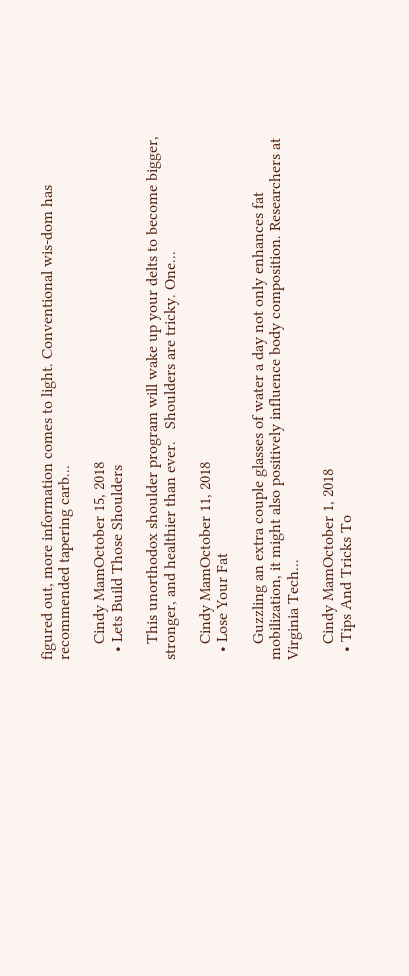figured out, more information comes to light. Conventional wis-dom has recommended tapering carb...

    Cindy MamOctober 15, 2018
  • Lets Build Those Shoulders

    This unorthodox shoulder program will wake up your delts to become bigger, stronger, and healthier than ever.   Shoulders are tricky. One...

    Cindy MamOctober 11, 2018
  • Lose Your Fat

    Guzzling an extra couple glasses of water a day not only enhances fat mobilization, it might also positively influence body composition. Researchers at Virginia Tech...

    Cindy MamOctober 1, 2018
  • Tips And Tricks To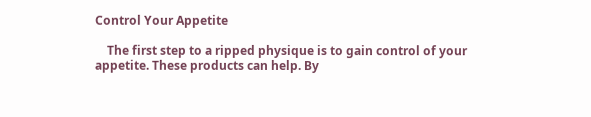Control Your Appetite

    The first step to a ripped physique is to gain control of your appetite. These products can help. By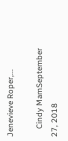Jenevieve Roper,...

    Cindy MamSeptember 27, 2018